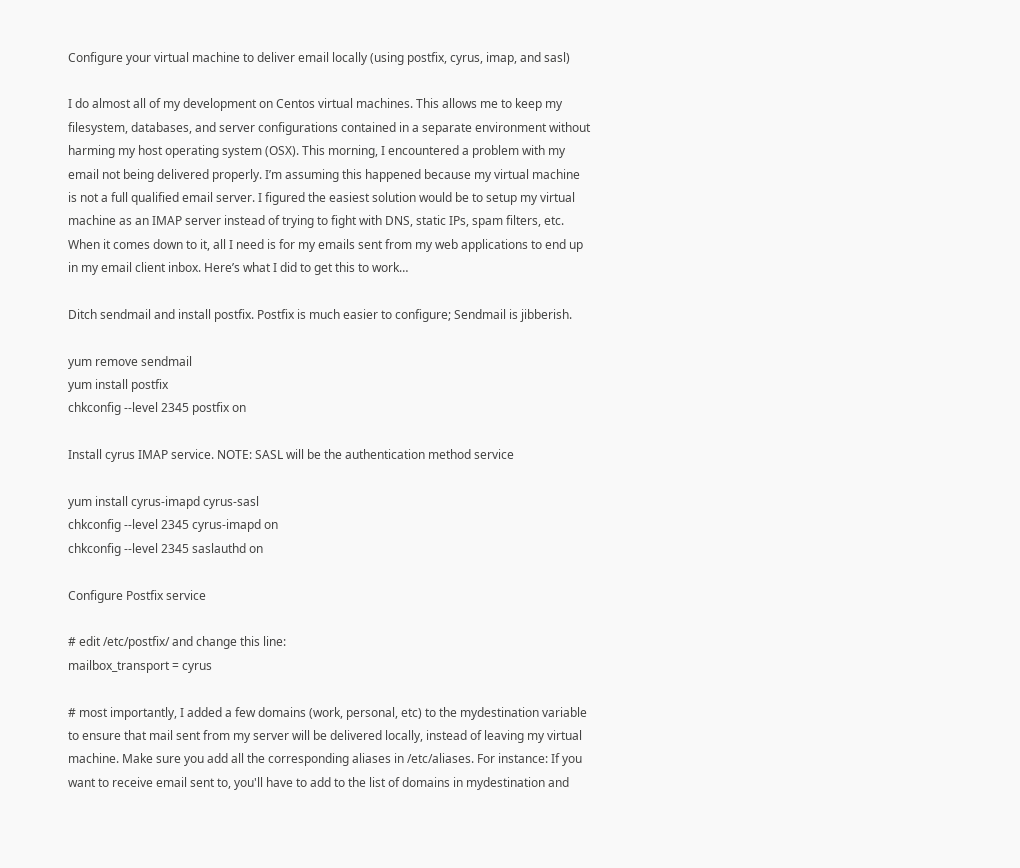Configure your virtual machine to deliver email locally (using postfix, cyrus, imap, and sasl)

I do almost all of my development on Centos virtual machines. This allows me to keep my filesystem, databases, and server configurations contained in a separate environment without harming my host operating system (OSX). This morning, I encountered a problem with my email not being delivered properly. I’m assuming this happened because my virtual machine is not a full qualified email server. I figured the easiest solution would be to setup my virtual machine as an IMAP server instead of trying to fight with DNS, static IPs, spam filters, etc. When it comes down to it, all I need is for my emails sent from my web applications to end up in my email client inbox. Here’s what I did to get this to work…

Ditch sendmail and install postfix. Postfix is much easier to configure; Sendmail is jibberish.

yum remove sendmail
yum install postfix
chkconfig --level 2345 postfix on

Install cyrus IMAP service. NOTE: SASL will be the authentication method service

yum install cyrus-imapd cyrus-sasl
chkconfig --level 2345 cyrus-imapd on
chkconfig --level 2345 saslauthd on

Configure Postfix service

# edit /etc/postfix/ and change this line:
mailbox_transport = cyrus

# most importantly, I added a few domains (work, personal, etc) to the mydestination variable to ensure that mail sent from my server will be delivered locally, instead of leaving my virtual machine. Make sure you add all the corresponding aliases in /etc/aliases. For instance: If you want to receive email sent to, you'll have to add to the list of domains in mydestination and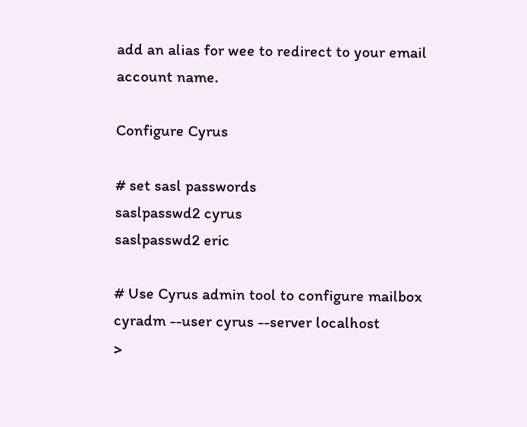add an alias for wee to redirect to your email account name.

Configure Cyrus

# set sasl passwords
saslpasswd2 cyrus
saslpasswd2 eric

# Use Cyrus admin tool to configure mailbox
cyradm --user cyrus --server localhost
>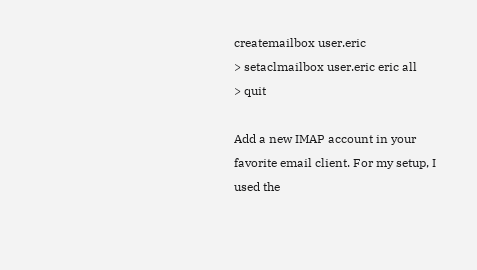createmailbox user.eric
> setaclmailbox user.eric eric all
> quit

Add a new IMAP account in your favorite email client. For my setup, I used the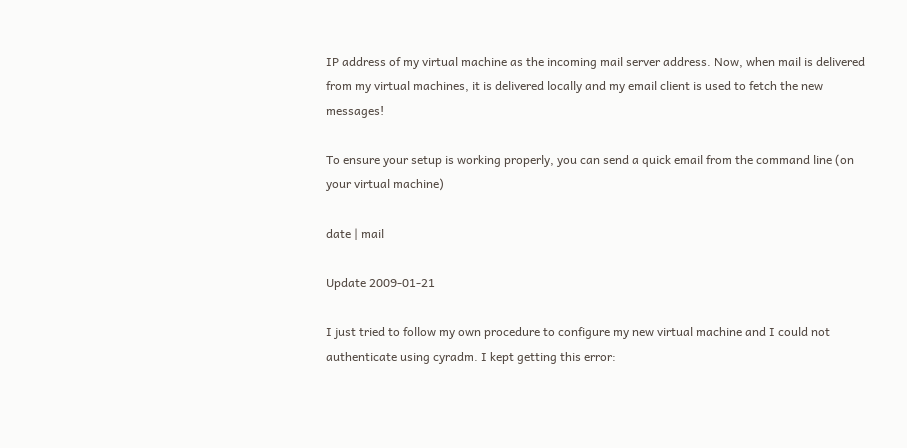IP address of my virtual machine as the incoming mail server address. Now, when mail is delivered from my virtual machines, it is delivered locally and my email client is used to fetch the new messages!

To ensure your setup is working properly, you can send a quick email from the command line (on your virtual machine)

date | mail

Update 2009-01-21

I just tried to follow my own procedure to configure my new virtual machine and I could not authenticate using cyradm. I kept getting this error: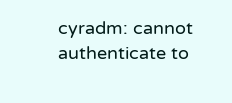cyradm: cannot authenticate to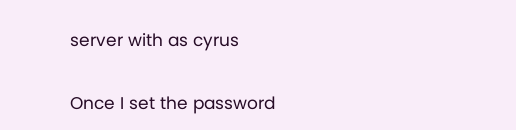server with as cyrus

Once I set the password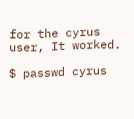for the cyrus user, It worked.

$ passwd cyrus